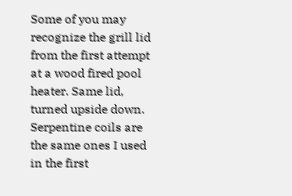Some of you may recognize the grill lid from the first attempt at a wood fired pool heater. Same lid, turned upside down. Serpentine coils are the same ones I used in the first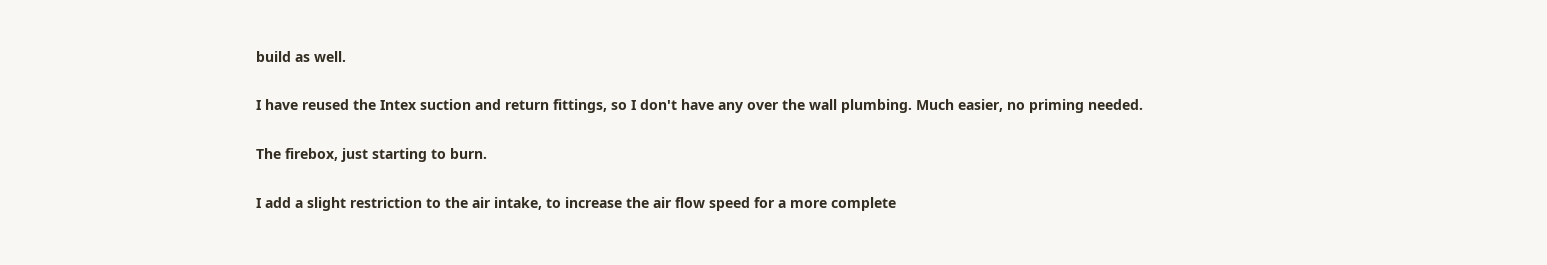build as well.

I have reused the Intex suction and return fittings, so I don't have any over the wall plumbing. Much easier, no priming needed.

The firebox, just starting to burn.

I add a slight restriction to the air intake, to increase the air flow speed for a more complete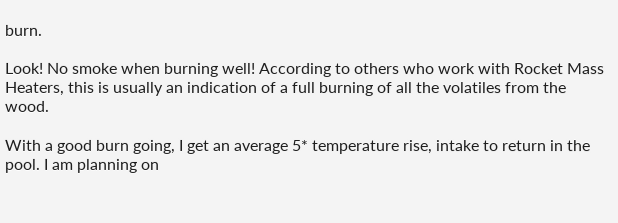burn.

Look! No smoke when burning well! According to others who work with Rocket Mass Heaters, this is usually an indication of a full burning of all the volatiles from the wood.

With a good burn going, I get an average 5* temperature rise, intake to return in the pool. I am planning on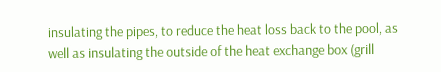insulating the pipes, to reduce the heat loss back to the pool, as well as insulating the outside of the heat exchange box (grill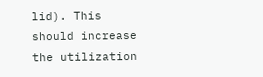lid). This should increase the utilization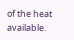of the heat available.